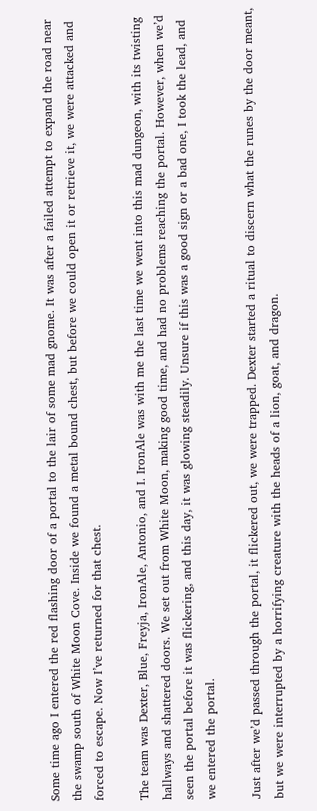Some time ago I entered the red flashing door of a portal to the lair of some mad gnome. It was after a failed attempt to expand the road near the swamp south of White Moon Cove. Inside we found a metal bound chest, but before we could open it or retrieve it, we were attacked and forced to escape. Now I’ve returned for that chest.

The team was Dexter, Blue, Freyja, IronAle, Antonio, and I. IronAle was with me the last time we went into this mad dungeon, with its twisting hallways and shattered doors. We set out from White Moon, making good time, and had no problems reaching the portal. However, when we’d seen the portal before it was flickering, and this day, it was glowing steadily. Unsure if this was a good sign or a bad one, I took the lead, and we entered the portal.

Just after we’d passed through the portal, it flickered out, we were trapped. Dexter started a ritual to discern what the runes by the door meant, but we were interrupted by a horrifying creature with the heads of a lion, goat, and dragon.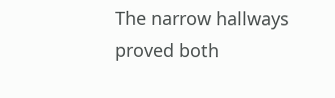The narrow hallways proved both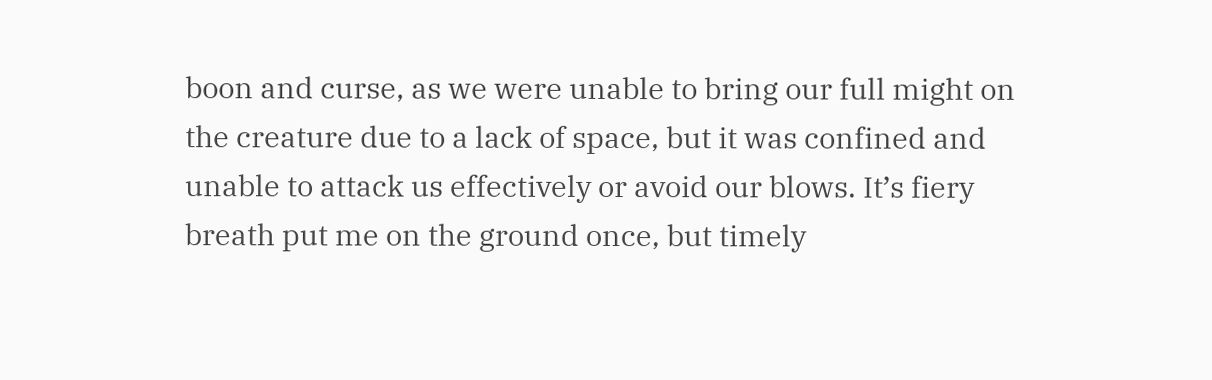boon and curse, as we were unable to bring our full might on the creature due to a lack of space, but it was confined and unable to attack us effectively or avoid our blows. It’s fiery breath put me on the ground once, but timely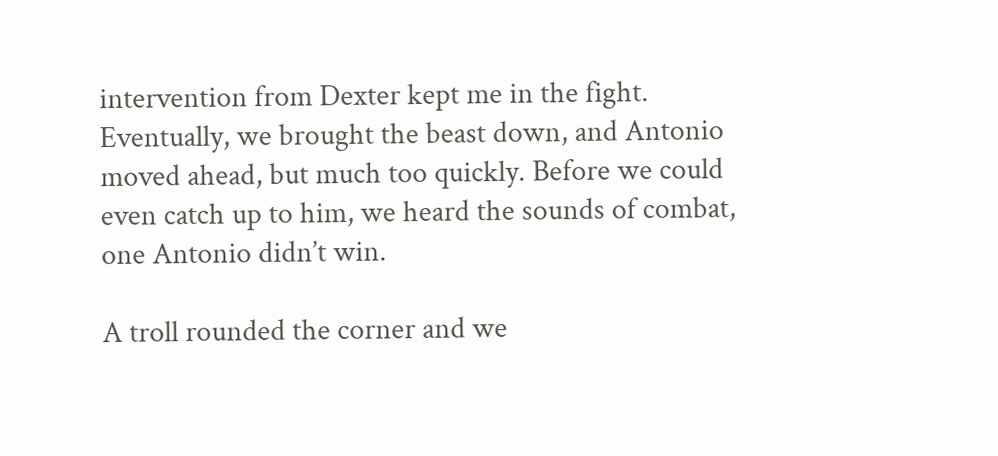intervention from Dexter kept me in the fight. Eventually, we brought the beast down, and Antonio moved ahead, but much too quickly. Before we could even catch up to him, we heard the sounds of combat, one Antonio didn’t win.

A troll rounded the corner and we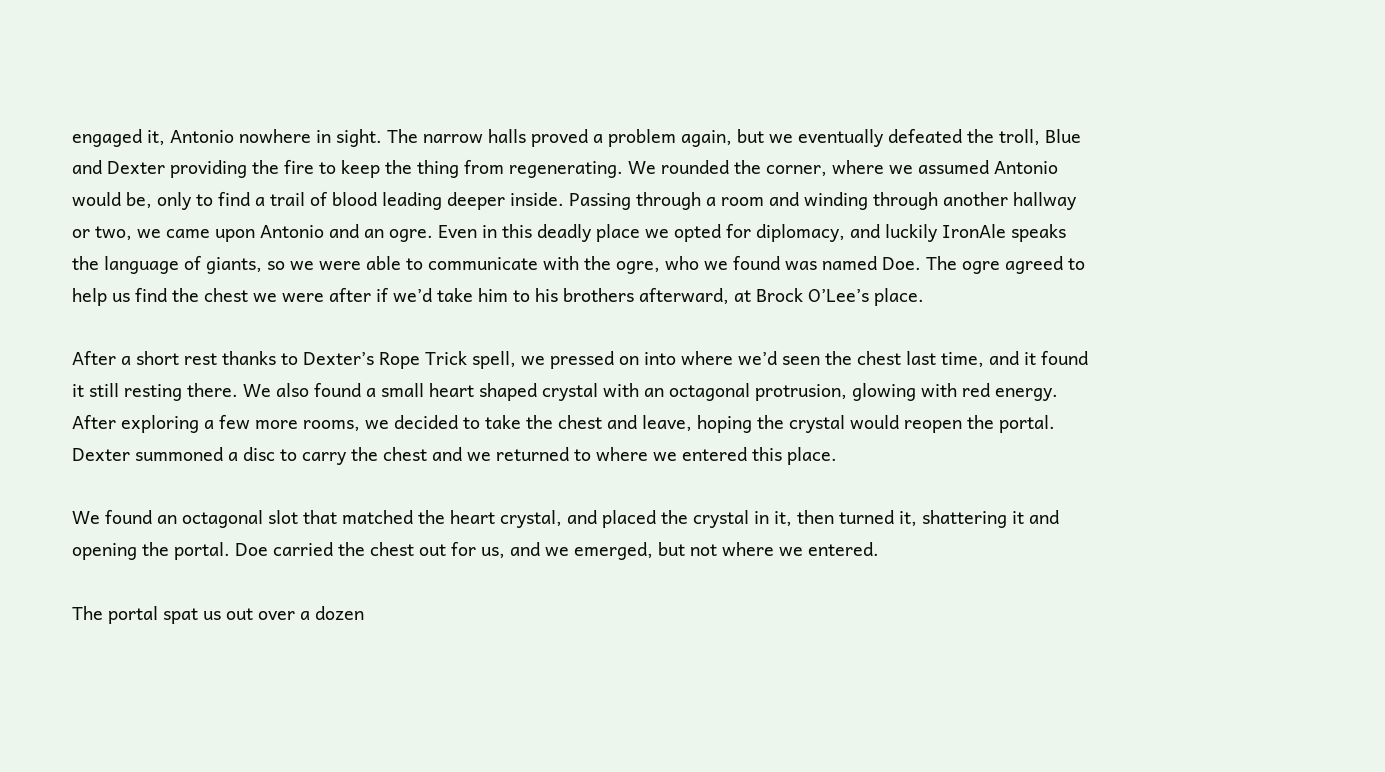engaged it, Antonio nowhere in sight. The narrow halls proved a problem again, but we eventually defeated the troll, Blue and Dexter providing the fire to keep the thing from regenerating. We rounded the corner, where we assumed Antonio would be, only to find a trail of blood leading deeper inside. Passing through a room and winding through another hallway or two, we came upon Antonio and an ogre. Even in this deadly place we opted for diplomacy, and luckily IronAle speaks the language of giants, so we were able to communicate with the ogre, who we found was named Doe. The ogre agreed to help us find the chest we were after if we’d take him to his brothers afterward, at Brock O’Lee’s place.

After a short rest thanks to Dexter’s Rope Trick spell, we pressed on into where we’d seen the chest last time, and it found it still resting there. We also found a small heart shaped crystal with an octagonal protrusion, glowing with red energy. After exploring a few more rooms, we decided to take the chest and leave, hoping the crystal would reopen the portal. Dexter summoned a disc to carry the chest and we returned to where we entered this place.

We found an octagonal slot that matched the heart crystal, and placed the crystal in it, then turned it, shattering it and opening the portal. Doe carried the chest out for us, and we emerged, but not where we entered.

The portal spat us out over a dozen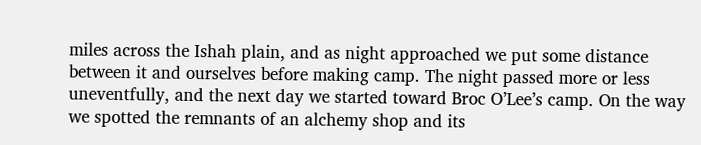miles across the Ishah plain, and as night approached we put some distance between it and ourselves before making camp. The night passed more or less uneventfully, and the next day we started toward Broc O’Lee’s camp. On the way we spotted the remnants of an alchemy shop and its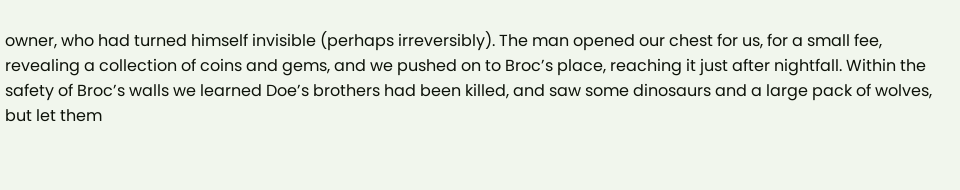owner, who had turned himself invisible (perhaps irreversibly). The man opened our chest for us, for a small fee, revealing a collection of coins and gems, and we pushed on to Broc’s place, reaching it just after nightfall. Within the safety of Broc’s walls we learned Doe’s brothers had been killed, and saw some dinosaurs and a large pack of wolves, but let them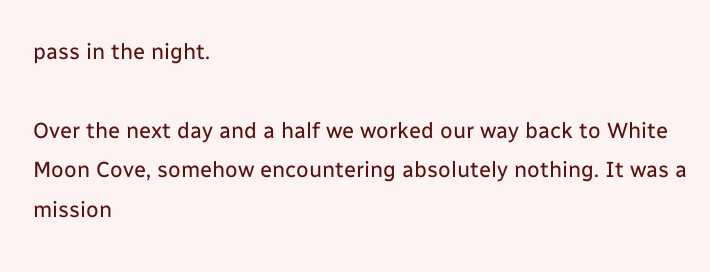pass in the night.

Over the next day and a half we worked our way back to White Moon Cove, somehow encountering absolutely nothing. It was a mission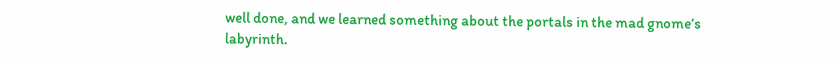well done, and we learned something about the portals in the mad gnome’s labyrinth.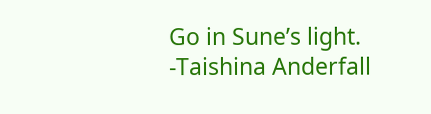Go in Sune’s light.
-Taishina Anderfall